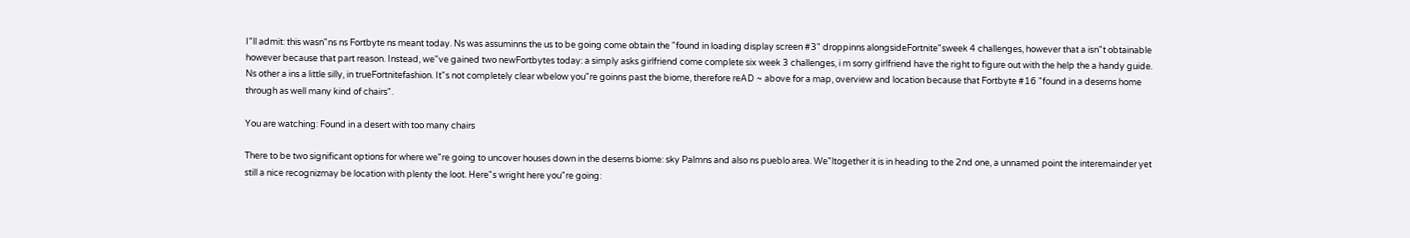I"ll admit: this wasn"ns ns Fortbyte ns meant today. Ns was assuminns the us to be going come obtain the "found in loading display screen #3" droppinns alongsideFortnite"sweek 4 challenges, however that a isn"t obtainable however because that part reason. Instead, we"ve gained two newFortbytes today: a simply asks girlfriend come complete six week 3 challenges, i m sorry girlfriend have the right to figure out with the help the a handy guide. Ns other a ins a little silly, in trueFortnitefashion. It"s not completely clear wbelow you"re goinns past the biome, therefore reAD ~ above for a map, overview and location because that Fortbyte #16 "found in a deserns home through as well many kind of chairs".

You are watching: Found in a desert with too many chairs

There to be two significant options for where we"re going to uncover houses down in the deserns biome: sky Palmns and also ns pueblo area. We"ltogether it is in heading to the 2nd one, a unnamed point the interemainder yet still a nice recognizmay be location with plenty the loot. Here"s wright here you"re going: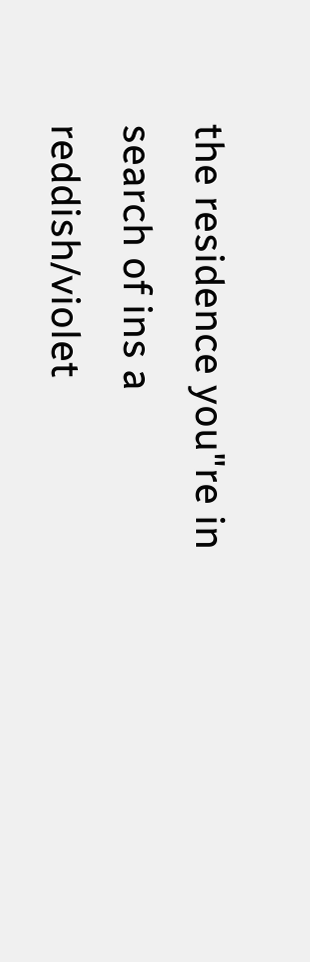the residence you"re in search of ins a reddish/violet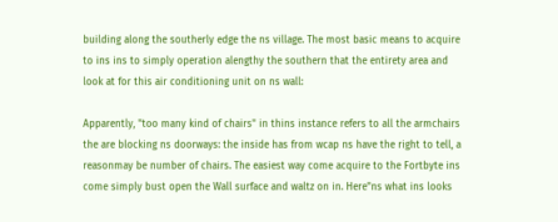building along the southerly edge the ns village. The most basic means to acquire to ins ins to simply operation alengthy the southern that the entirety area and look at for this air conditioning unit on ns wall:

Apparently, "too many kind of chairs" in thins instance refers to all the armchairs the are blocking ns doorways: the inside has from wcap ns have the right to tell, a reasonmay be number of chairs. The easiest way come acquire to the Fortbyte ins come simply bust open the Wall surface and waltz on in. Here"ns what ins looks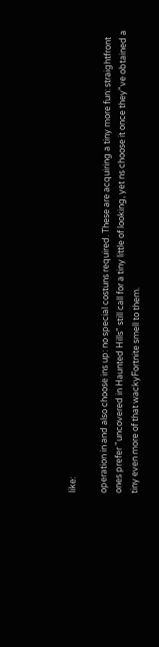like:

operation in and also choose ins up: no special costuns required. These are acquiring a tiny more fun: straightfront ones prefer "uncovered in Haunted Hills" still call for a tiny little of looking, yet ns choose it once they"ve obtained a tiny even more of that wackyFortnite smell to them.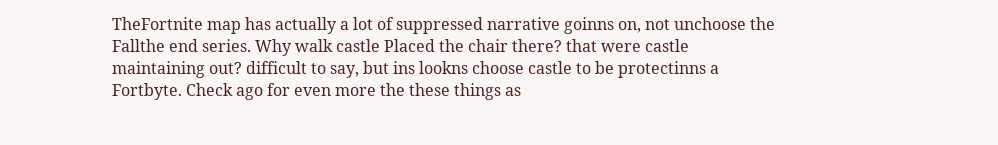TheFortnite map has actually a lot of suppressed narrative goinns on, not unchoose the Fallthe end series. Why walk castle Placed the chair there? that were castle maintaining out? difficult to say, but ins lookns choose castle to be protectinns a Fortbyte. Check ago for even more the these things as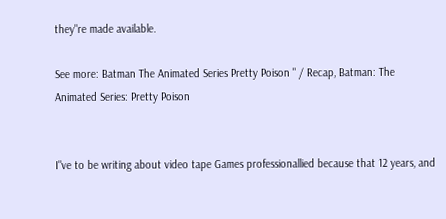they"re made available.

See more: Batman The Animated Series Pretty Poison " / Recap, Batman: The Animated Series: Pretty Poison


I"ve to be writing about video tape Games professionallied because that 12 years, and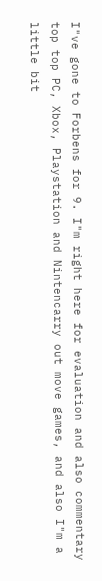I"ve gone to Forbens for 9. I"m right here for evaluation and also commentary top top PC, Xbox, Playstation and Nintencarry out move games, and also I"m a little bit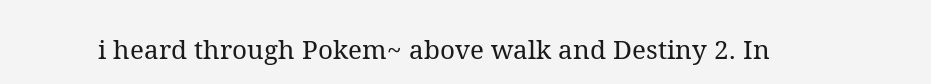i heard through Pokem~ above walk and Destiny 2. In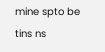mine spto be tins ns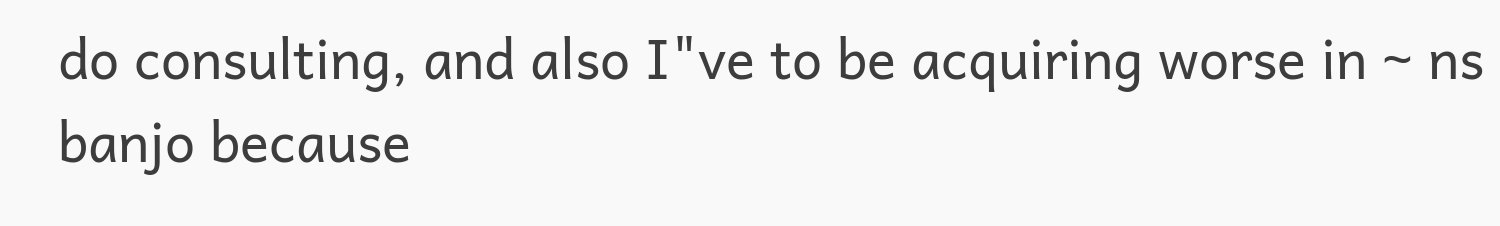do consulting, and also I"ve to be acquiring worse in ~ ns banjo because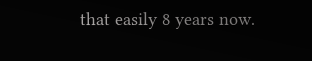that easily 8 years now.